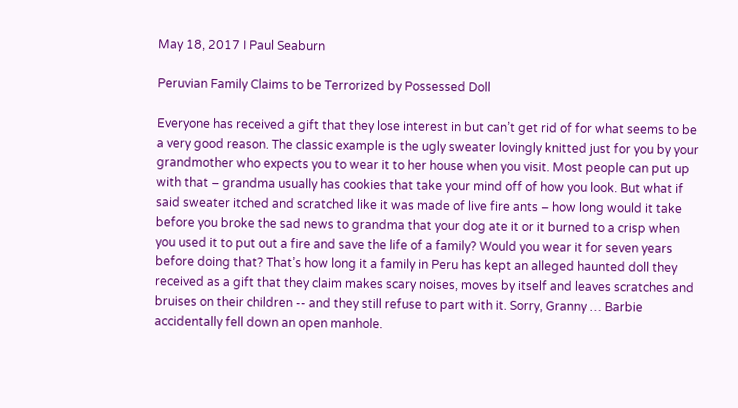May 18, 2017 I Paul Seaburn

Peruvian Family Claims to be Terrorized by Possessed Doll

Everyone has received a gift that they lose interest in but can’t get rid of for what seems to be a very good reason. The classic example is the ugly sweater lovingly knitted just for you by your grandmother who expects you to wear it to her house when you visit. Most people can put up with that – grandma usually has cookies that take your mind off of how you look. But what if said sweater itched and scratched like it was made of live fire ants – how long would it take before you broke the sad news to grandma that your dog ate it or it burned to a crisp when you used it to put out a fire and save the life of a family? Would you wear it for seven years before doing that? That’s how long it a family in Peru has kept an alleged haunted doll they received as a gift that they claim makes scary noises, moves by itself and leaves scratches and bruises on their children -- and they still refuse to part with it. Sorry, Granny … Barbie accidentally fell down an open manhole.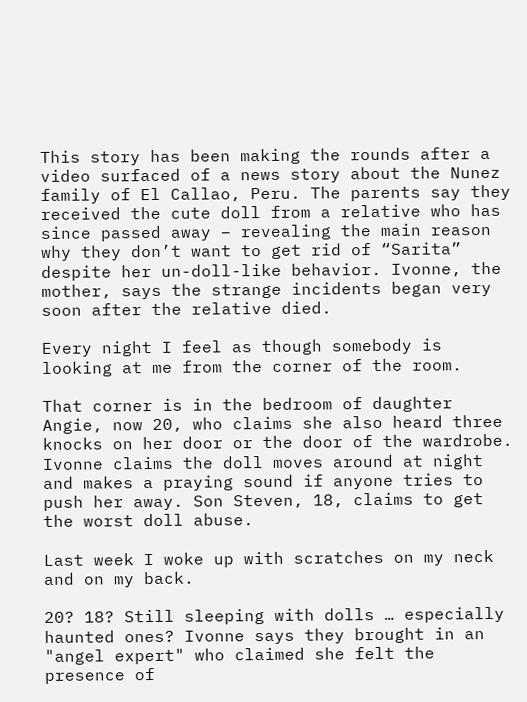This story has been making the rounds after a video surfaced of a news story about the Nunez family of El Callao, Peru. The parents say they received the cute doll from a relative who has since passed away – revealing the main reason why they don’t want to get rid of “Sarita” despite her un-doll-like behavior. Ivonne, the mother, says the strange incidents began very soon after the relative died.

Every night I feel as though somebody is looking at me from the corner of the room.

That corner is in the bedroom of daughter Angie, now 20, who claims she also heard three knocks on her door or the door of the wardrobe. Ivonne claims the doll moves around at night and makes a praying sound if anyone tries to push her away. Son Steven, 18, claims to get the worst doll abuse.

Last week I woke up with scratches on my neck and on my back.

20? 18? Still sleeping with dolls … especially haunted ones? Ivonne says they brought in an "angel expert" who claimed she felt the presence of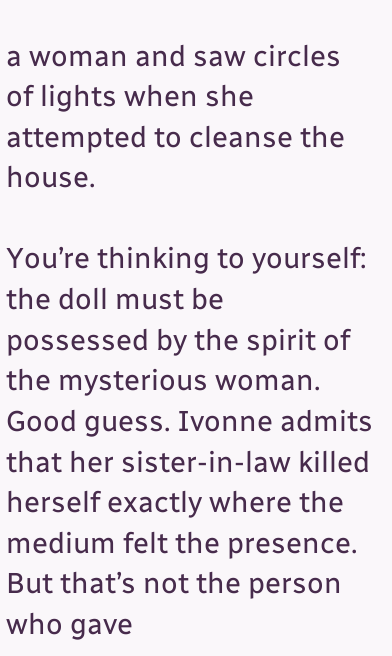a woman and saw circles of lights when she attempted to cleanse the house.

You’re thinking to yourself: the doll must be possessed by the spirit of the mysterious woman. Good guess. Ivonne admits that her sister-in-law killed herself exactly where the medium felt the presence. But that’s not the person who gave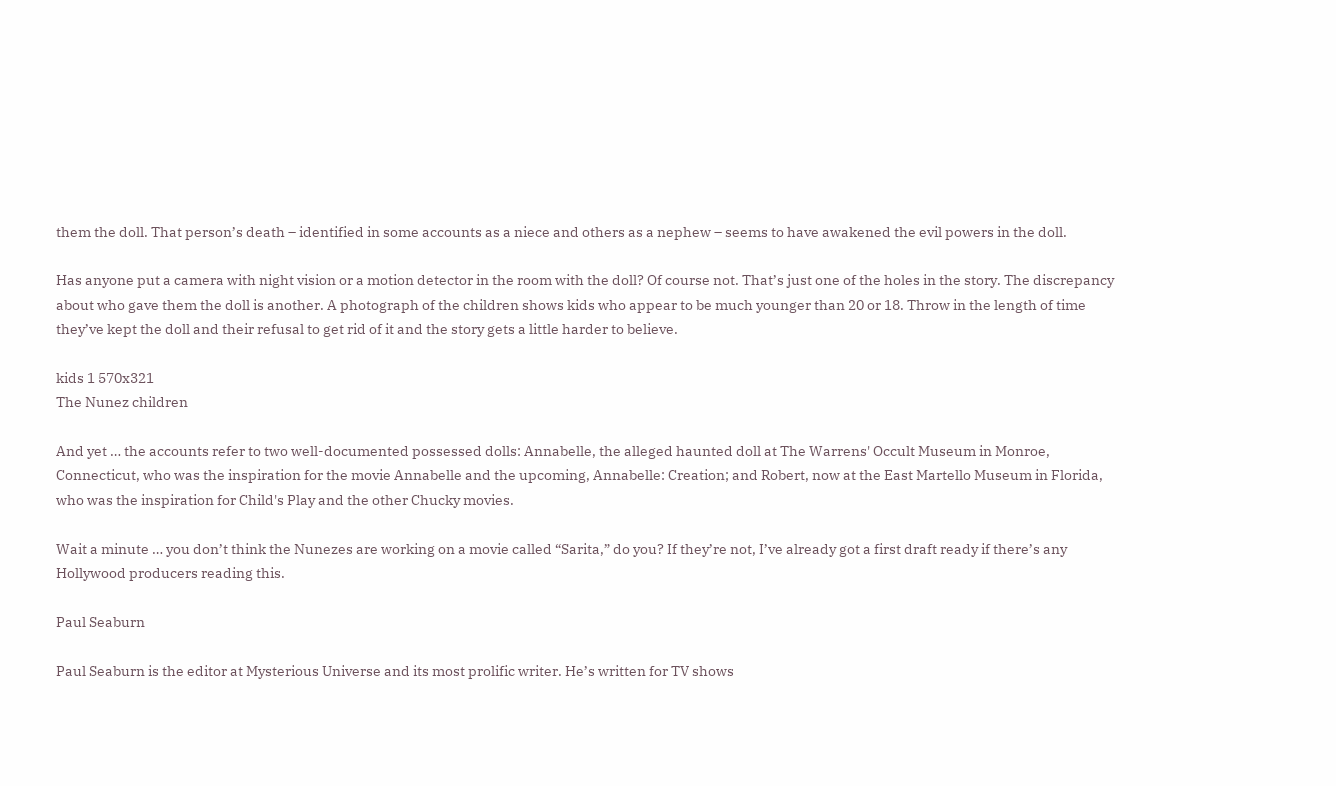them the doll. That person’s death – identified in some accounts as a niece and others as a nephew – seems to have awakened the evil powers in the doll.

Has anyone put a camera with night vision or a motion detector in the room with the doll? Of course not. That’s just one of the holes in the story. The discrepancy about who gave them the doll is another. A photograph of the children shows kids who appear to be much younger than 20 or 18. Throw in the length of time they’ve kept the doll and their refusal to get rid of it and the story gets a little harder to believe.

kids 1 570x321
The Nunez children

And yet … the accounts refer to two well-documented possessed dolls: Annabelle, the alleged haunted doll at The Warrens' Occult Museum in Monroe, Connecticut, who was the inspiration for the movie Annabelle and the upcoming, Annabelle: Creation; and Robert, now at the East Martello Museum in Florida, who was the inspiration for Child's Play and the other Chucky movies.

Wait a minute … you don’t think the Nunezes are working on a movie called “Sarita,” do you? If they’re not, I’ve already got a first draft ready if there’s any Hollywood producers reading this.

Paul Seaburn

Paul Seaburn is the editor at Mysterious Universe and its most prolific writer. He’s written for TV shows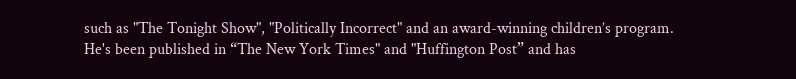such as "The Tonight Show", "Politically Incorrect" and an award-winning children’s program. He's been published in “The New York Times" and "Huffington Post” and has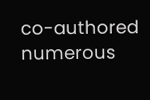co-authored numerous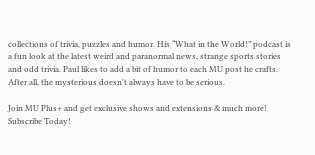collections of trivia, puzzles and humor. His “What in the World!” podcast is a fun look at the latest weird and paranormal news, strange sports stories and odd trivia. Paul likes to add a bit of humor to each MU post he crafts. After all, the mysterious doesn't always have to be serious.

Join MU Plus+ and get exclusive shows and extensions & much more! Subscribe Today!